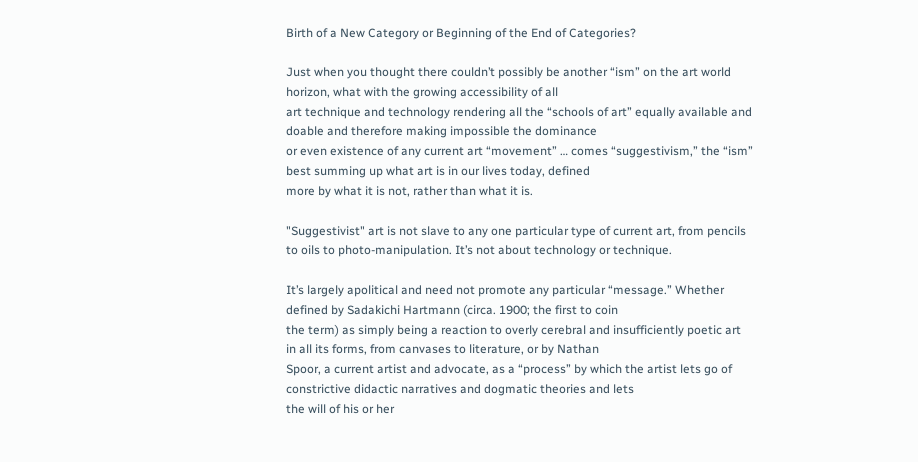Birth of a New Category or Beginning of the End of Categories?

Just when you thought there couldn’t possibly be another “ism” on the art world horizon, what with the growing accessibility of all
art technique and technology rendering all the “schools of art” equally available and doable and therefore making impossible the dominance
or even existence of any current art “movement” … comes “suggestivism,” the “ism” best summing up what art is in our lives today, defined
more by what it is not, rather than what it is.

"Suggestivist" art is not slave to any one particular type of current art, from pencils to oils to photo-manipulation. It’s not about technology or technique.

It’s largely apolitical and need not promote any particular “message.” Whether defined by Sadakichi Hartmann (circa. 1900; the first to coin
the term) as simply being a reaction to overly cerebral and insufficiently poetic art in all its forms, from canvases to literature, or by Nathan
Spoor, a current artist and advocate, as a “process” by which the artist lets go of constrictive didactic narratives and dogmatic theories and lets
the will of his or her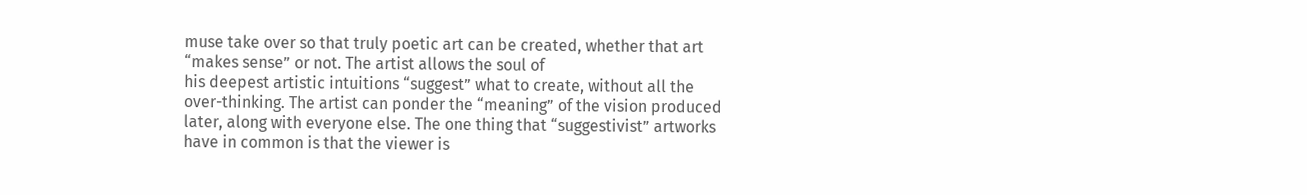muse take over so that truly poetic art can be created, whether that art “makes sense” or not. The artist allows the soul of
his deepest artistic intuitions “suggest” what to create, without all the over-thinking. The artist can ponder the “meaning” of the vision produced
later, along with everyone else. The one thing that “suggestivist” artworks have in common is that the viewer is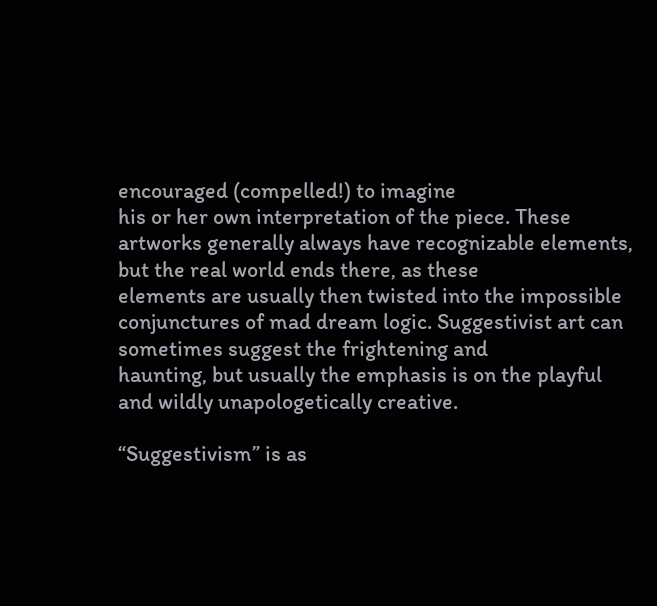encouraged (compelled!) to imagine
his or her own interpretation of the piece. These artworks generally always have recognizable elements, but the real world ends there, as these
elements are usually then twisted into the impossible conjunctures of mad dream logic. Suggestivist art can sometimes suggest the frightening and
haunting, but usually the emphasis is on the playful and wildly unapologetically creative.

“Suggestivism” is as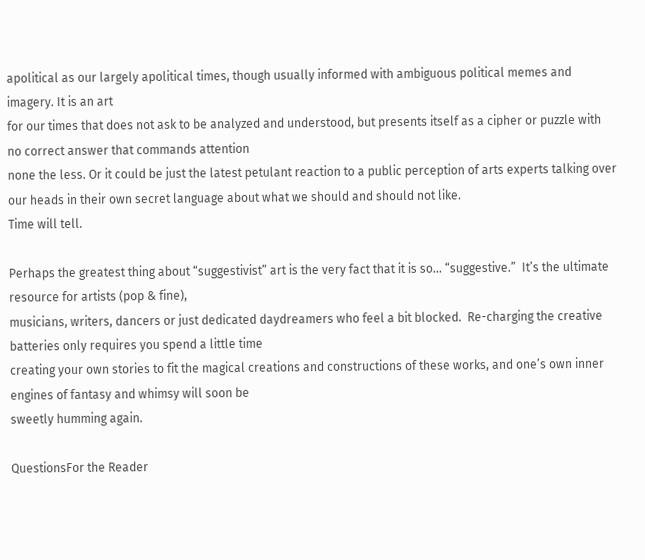apolitical as our largely apolitical times, though usually informed with ambiguous political memes and imagery. It is an art
for our times that does not ask to be analyzed and understood, but presents itself as a cipher or puzzle with no correct answer that commands attention
none the less. Or it could be just the latest petulant reaction to a public perception of arts experts talking over our heads in their own secret language about what we should and should not like.
Time will tell.

Perhaps the greatest thing about “suggestivist” art is the very fact that it is so... “suggestive.”  It’s the ultimate resource for artists (pop & fine),
musicians, writers, dancers or just dedicated daydreamers who feel a bit blocked.  Re-charging the creative batteries only requires you spend a little time
creating your own stories to fit the magical creations and constructions of these works, and one’s own inner engines of fantasy and whimsy will soon be
sweetly humming again.

QuestionsFor the Reader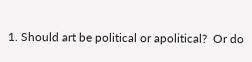1. Should art be political or apolitical?  Or do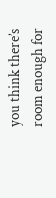you think there’s room enough for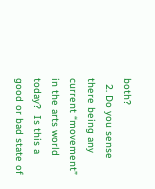both?
  2. Do you sense there being any current “movement” in the arts world today?  Is this a good or bad state of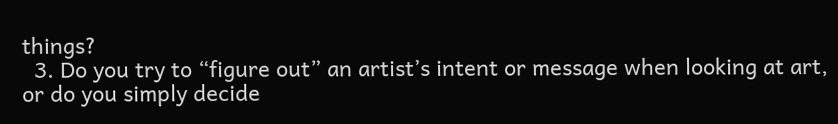things?
  3. Do you try to “figure out” an artist’s intent or message when looking at art, or do you simply decide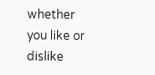whether you like or dislike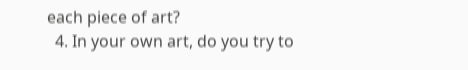each piece of art?
  4. In your own art, do you try to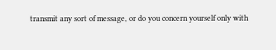transmit any sort of message, or do you concern yourself only with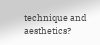technique and aesthetics?